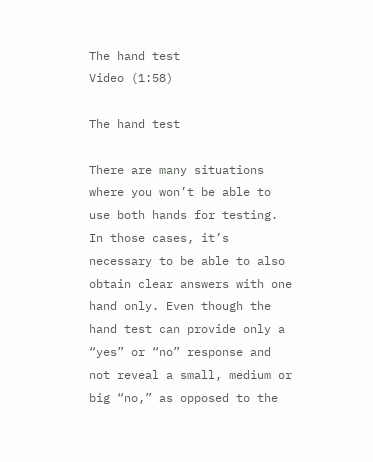The hand test
Video (1:58)

The hand test

There are many situations where you won’t be able to use both hands for testing. In those cases, it’s necessary to be able to also obtain clear answers with one hand only. Even though the hand test can provide only a “yes” or “no” response and not reveal a small, medium or big “no,” as opposed to the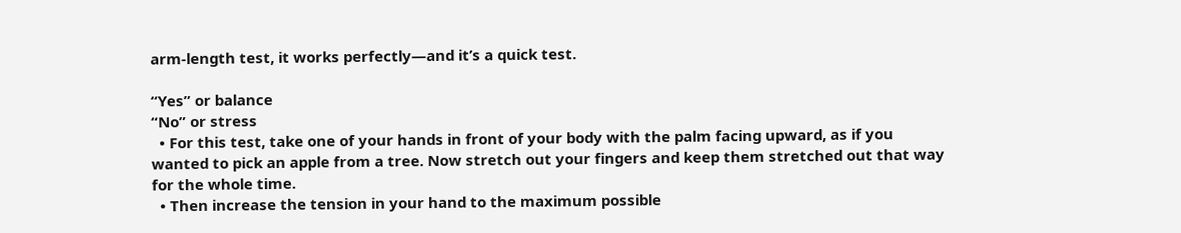arm-length test, it works perfectly—and it’s a quick test.

“Yes” or balance
“No” or stress
  • For this test, take one of your hands in front of your body with the palm facing upward, as if you wanted to pick an apple from a tree. Now stretch out your fingers and keep them stretched out that way for the whole time.
  • Then increase the tension in your hand to the maximum possible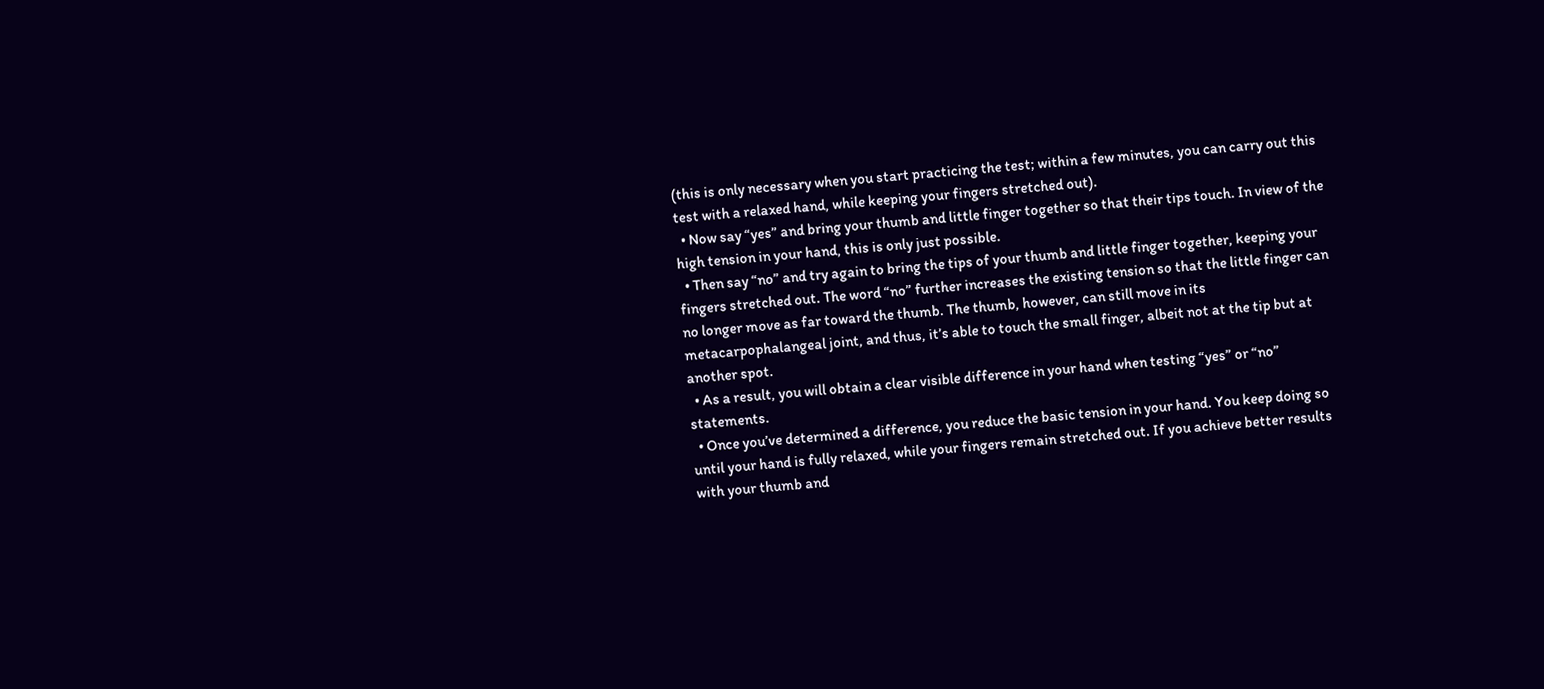(this is only necessary when you start practicing the test; within a few minutes, you can carry out this test with a relaxed hand, while keeping your fingers stretched out).
  • Now say “yes” and bring your thumb and little finger together so that their tips touch. In view of the high tension in your hand, this is only just possible.
  • Then say “no” and try again to bring the tips of your thumb and little finger together, keeping your fingers stretched out. The word “no” further increases the existing tension so that the little finger can no longer move as far toward the thumb. The thumb, however, can still move in its metacarpophalangeal joint, and thus, it’s able to touch the small finger, albeit not at the tip but at another spot.
  • As a result, you will obtain a clear visible difference in your hand when testing “yes” or “no” statements.
  • Once you’ve determined a difference, you reduce the basic tension in your hand. You keep doing so until your hand is fully relaxed, while your fingers remain stretched out. If you achieve better results with your thumb and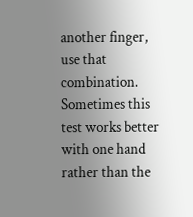another finger, use that combination. Sometimes this test works better with one hand rather than the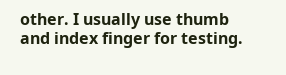other. I usually use thumb and index finger for testing.